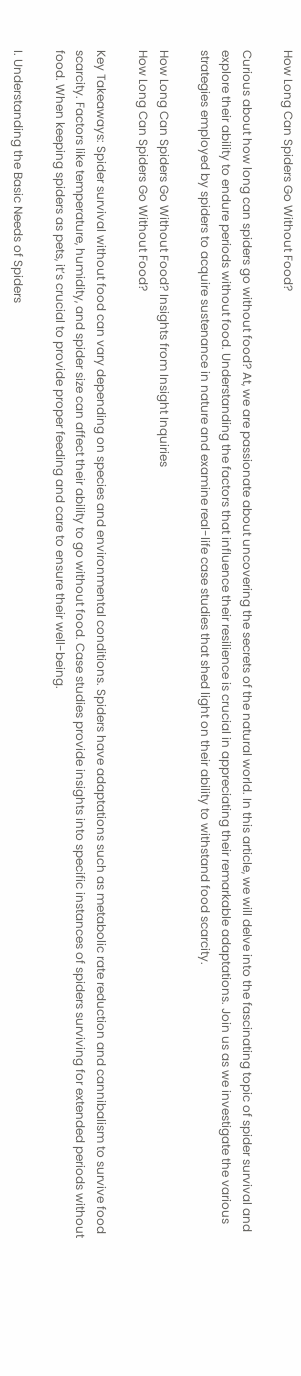How Long Can Spiders Go Without Food?

Curious about how long can spiders go without food? At, we are passionate about uncovering the secrets of the natural world. In this article, we will delve into the fascinating topic of spider survival and explore their ability to endure periods without food. Understanding the factors that influence their resilience is crucial in appreciating their remarkable adaptations. Join us as we investigate the various strategies employed by spiders to acquire sustenance in nature and examine real-life case studies that shed light on their ability to withstand food scarcity.

How Long Can Spiders Go Without Food? Insights from Insight Inquiries
How Long Can Spiders Go Without Food?

Key Takeaways: Spider survival without food can vary depending on species and environmental conditions. Spiders have adaptations such as metabolic rate reduction and cannibalism to survive food scarcity. Factors like temperature, humidity, and spider size can affect their ability to go without food. Case studies provide insights into specific instances of spiders surviving for extended periods without food. When keeping spiders as pets, it’s crucial to provide proper feeding and care to ensure their well-being.

I. Understanding the Basic Needs of Spiders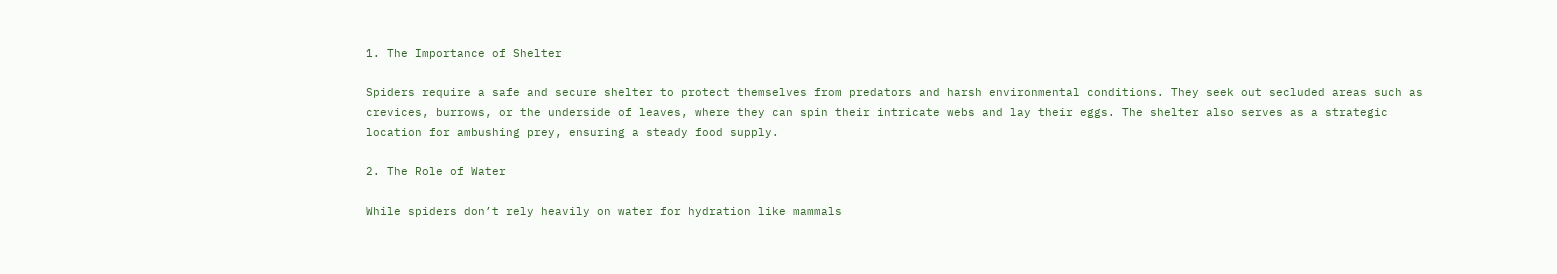1. The Importance of Shelter

Spiders require a safe and secure shelter to protect themselves from predators and harsh environmental conditions. They seek out secluded areas such as crevices, burrows, or the underside of leaves, where they can spin their intricate webs and lay their eggs. The shelter also serves as a strategic location for ambushing prey, ensuring a steady food supply.

2. The Role of Water

While spiders don’t rely heavily on water for hydration like mammals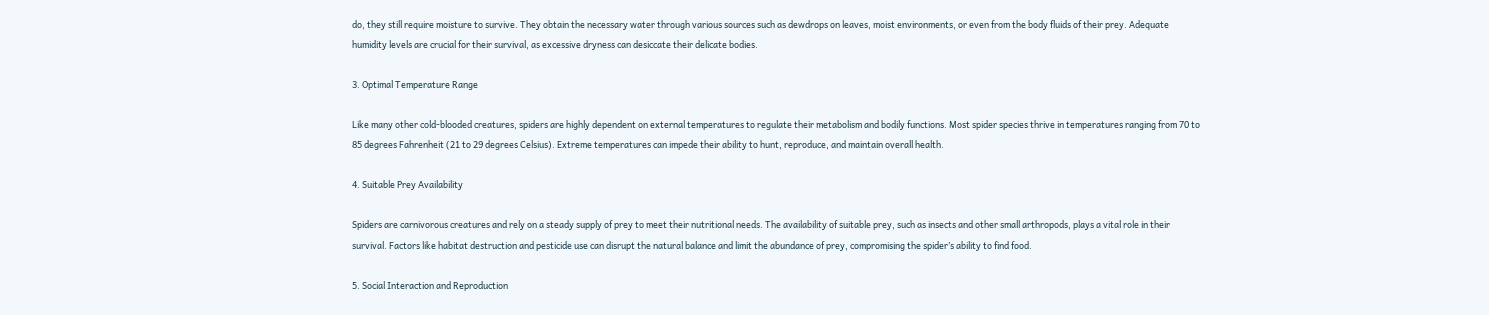do, they still require moisture to survive. They obtain the necessary water through various sources such as dewdrops on leaves, moist environments, or even from the body fluids of their prey. Adequate humidity levels are crucial for their survival, as excessive dryness can desiccate their delicate bodies.

3. Optimal Temperature Range

Like many other cold-blooded creatures, spiders are highly dependent on external temperatures to regulate their metabolism and bodily functions. Most spider species thrive in temperatures ranging from 70 to 85 degrees Fahrenheit (21 to 29 degrees Celsius). Extreme temperatures can impede their ability to hunt, reproduce, and maintain overall health.

4. Suitable Prey Availability

Spiders are carnivorous creatures and rely on a steady supply of prey to meet their nutritional needs. The availability of suitable prey, such as insects and other small arthropods, plays a vital role in their survival. Factors like habitat destruction and pesticide use can disrupt the natural balance and limit the abundance of prey, compromising the spider’s ability to find food.

5. Social Interaction and Reproduction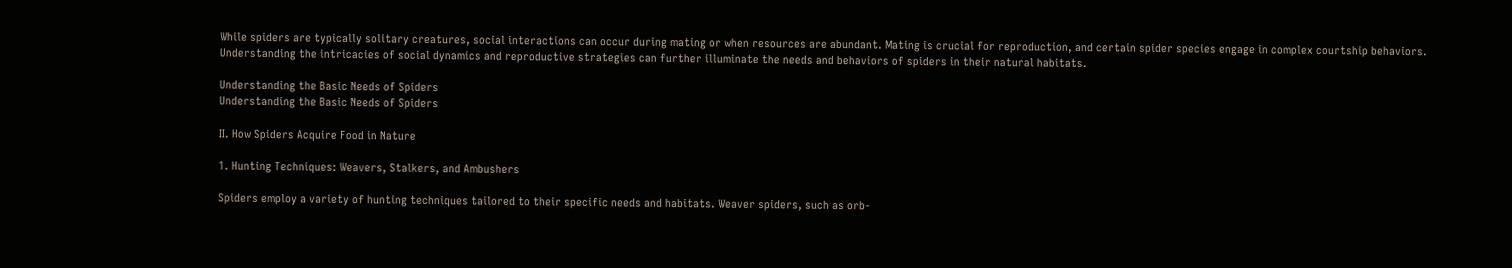While spiders are typically solitary creatures, social interactions can occur during mating or when resources are abundant. Mating is crucial for reproduction, and certain spider species engage in complex courtship behaviors. Understanding the intricacies of social dynamics and reproductive strategies can further illuminate the needs and behaviors of spiders in their natural habitats.

Understanding the Basic Needs of Spiders
Understanding the Basic Needs of Spiders

II. How Spiders Acquire Food in Nature

1. Hunting Techniques: Weavers, Stalkers, and Ambushers

Spiders employ a variety of hunting techniques tailored to their specific needs and habitats. Weaver spiders, such as orb-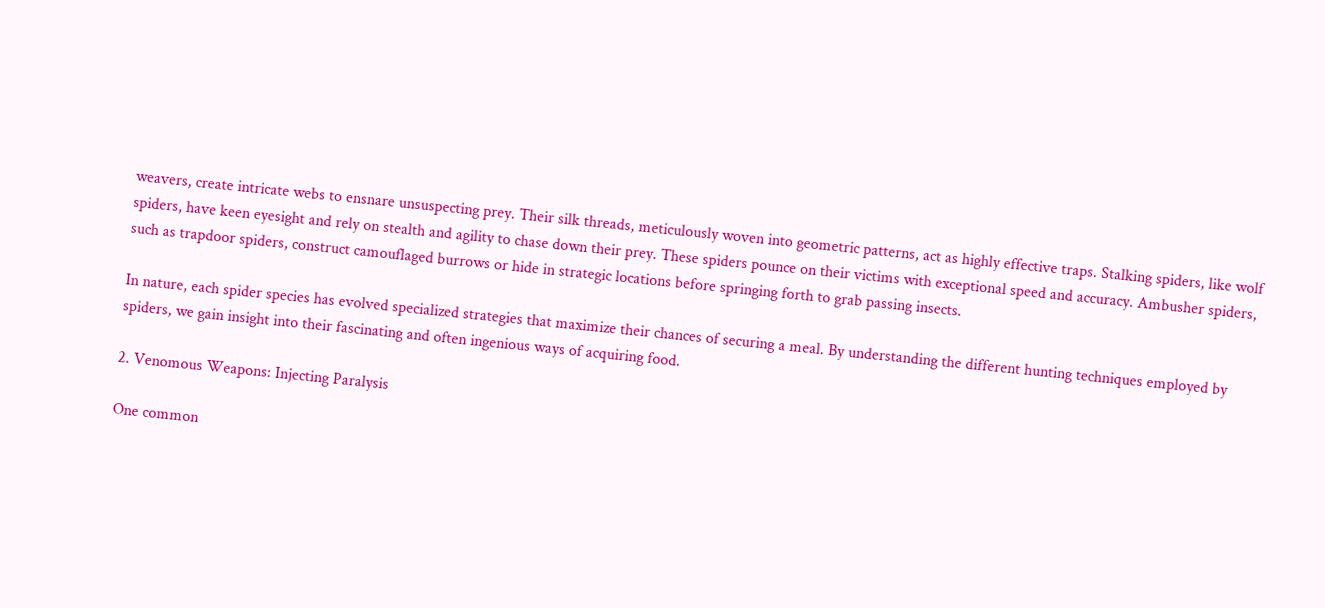weavers, create intricate webs to ensnare unsuspecting prey. Their silk threads, meticulously woven into geometric patterns, act as highly effective traps. Stalking spiders, like wolf spiders, have keen eyesight and rely on stealth and agility to chase down their prey. These spiders pounce on their victims with exceptional speed and accuracy. Ambusher spiders, such as trapdoor spiders, construct camouflaged burrows or hide in strategic locations before springing forth to grab passing insects.

In nature, each spider species has evolved specialized strategies that maximize their chances of securing a meal. By understanding the different hunting techniques employed by spiders, we gain insight into their fascinating and often ingenious ways of acquiring food.

2. Venomous Weapons: Injecting Paralysis

One common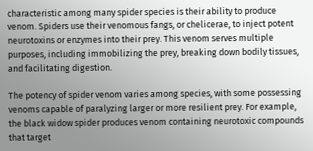characteristic among many spider species is their ability to produce venom. Spiders use their venomous fangs, or chelicerae, to inject potent neurotoxins or enzymes into their prey. This venom serves multiple purposes, including immobilizing the prey, breaking down bodily tissues, and facilitating digestion.

The potency of spider venom varies among species, with some possessing venoms capable of paralyzing larger or more resilient prey. For example, the black widow spider produces venom containing neurotoxic compounds that target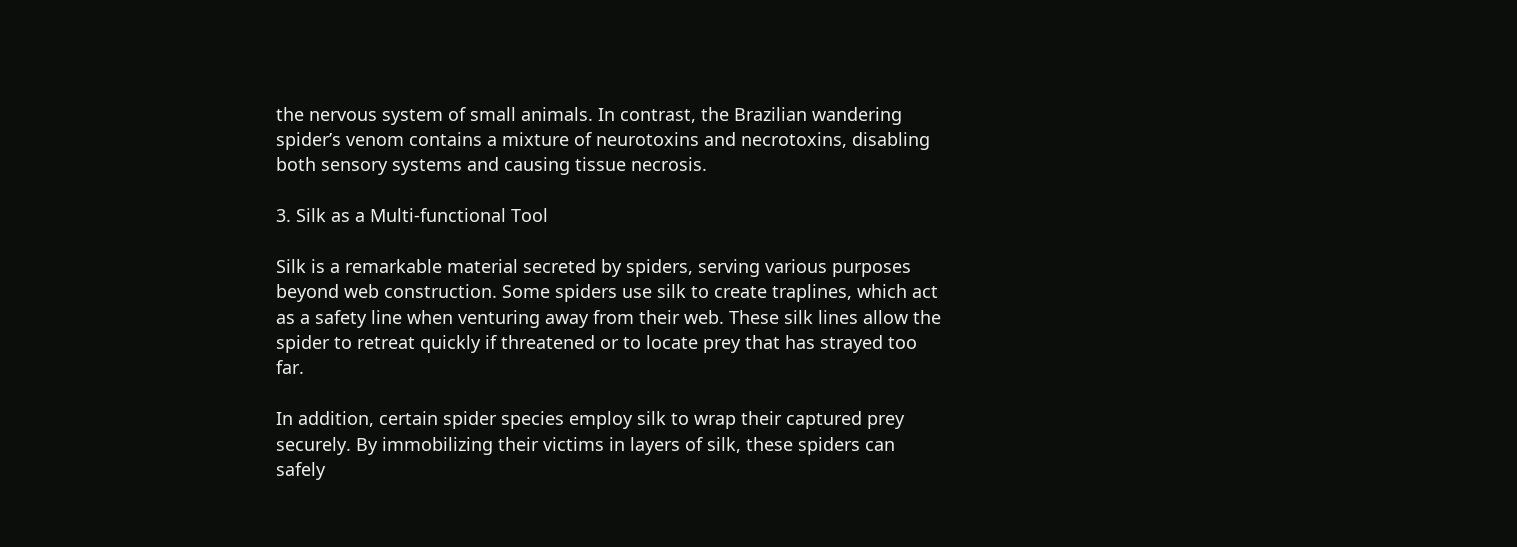the nervous system of small animals. In contrast, the Brazilian wandering spider’s venom contains a mixture of neurotoxins and necrotoxins, disabling both sensory systems and causing tissue necrosis.

3. Silk as a Multi-functional Tool

Silk is a remarkable material secreted by spiders, serving various purposes beyond web construction. Some spiders use silk to create traplines, which act as a safety line when venturing away from their web. These silk lines allow the spider to retreat quickly if threatened or to locate prey that has strayed too far.

In addition, certain spider species employ silk to wrap their captured prey securely. By immobilizing their victims in layers of silk, these spiders can safely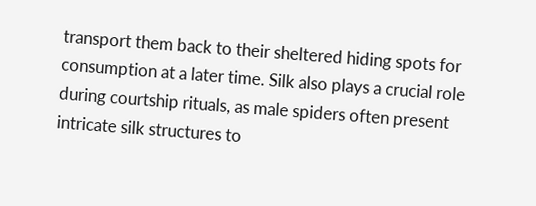transport them back to their sheltered hiding spots for consumption at a later time. Silk also plays a crucial role during courtship rituals, as male spiders often present intricate silk structures to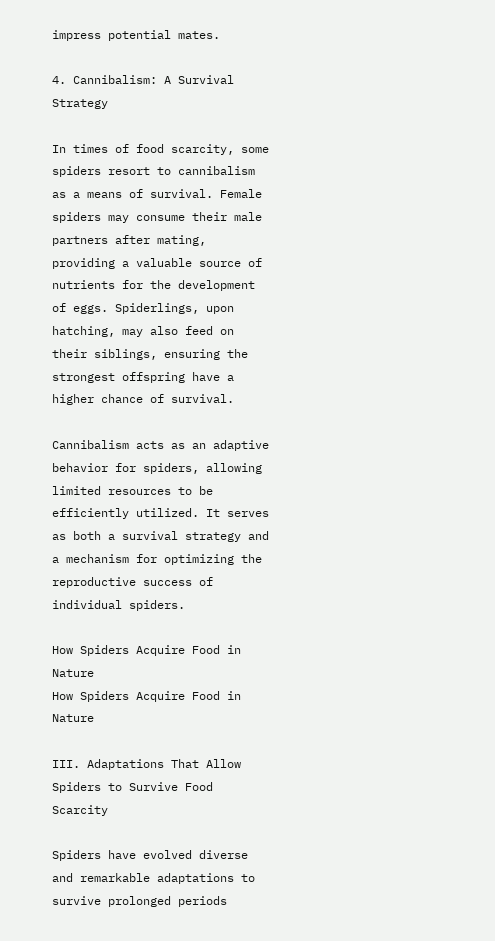impress potential mates.

4. Cannibalism: A Survival Strategy

In times of food scarcity, some spiders resort to cannibalism as a means of survival. Female spiders may consume their male partners after mating, providing a valuable source of nutrients for the development of eggs. Spiderlings, upon hatching, may also feed on their siblings, ensuring the strongest offspring have a higher chance of survival.

Cannibalism acts as an adaptive behavior for spiders, allowing limited resources to be efficiently utilized. It serves as both a survival strategy and a mechanism for optimizing the reproductive success of individual spiders.

How Spiders Acquire Food in Nature
How Spiders Acquire Food in Nature

III. Adaptations That Allow Spiders to Survive Food Scarcity

Spiders have evolved diverse and remarkable adaptations to survive prolonged periods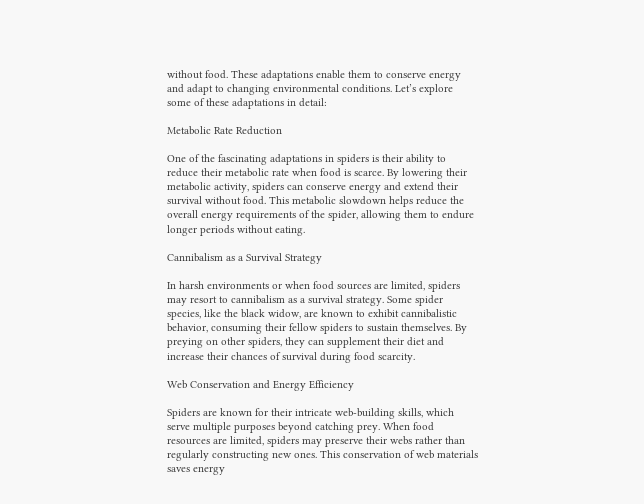without food. These adaptations enable them to conserve energy and adapt to changing environmental conditions. Let’s explore some of these adaptations in detail:

Metabolic Rate Reduction

One of the fascinating adaptations in spiders is their ability to reduce their metabolic rate when food is scarce. By lowering their metabolic activity, spiders can conserve energy and extend their survival without food. This metabolic slowdown helps reduce the overall energy requirements of the spider, allowing them to endure longer periods without eating.

Cannibalism as a Survival Strategy

In harsh environments or when food sources are limited, spiders may resort to cannibalism as a survival strategy. Some spider species, like the black widow, are known to exhibit cannibalistic behavior, consuming their fellow spiders to sustain themselves. By preying on other spiders, they can supplement their diet and increase their chances of survival during food scarcity.

Web Conservation and Energy Efficiency

Spiders are known for their intricate web-building skills, which serve multiple purposes beyond catching prey. When food resources are limited, spiders may preserve their webs rather than regularly constructing new ones. This conservation of web materials saves energy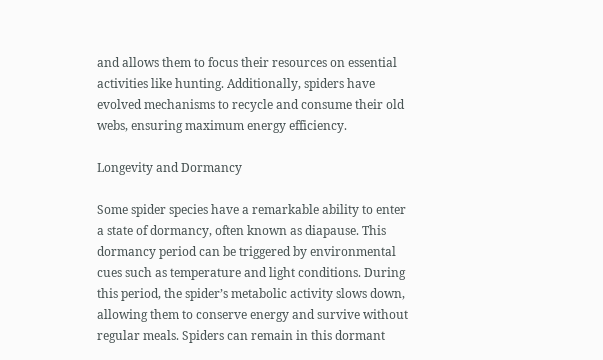and allows them to focus their resources on essential activities like hunting. Additionally, spiders have evolved mechanisms to recycle and consume their old webs, ensuring maximum energy efficiency.

Longevity and Dormancy

Some spider species have a remarkable ability to enter a state of dormancy, often known as diapause. This dormancy period can be triggered by environmental cues such as temperature and light conditions. During this period, the spider’s metabolic activity slows down, allowing them to conserve energy and survive without regular meals. Spiders can remain in this dormant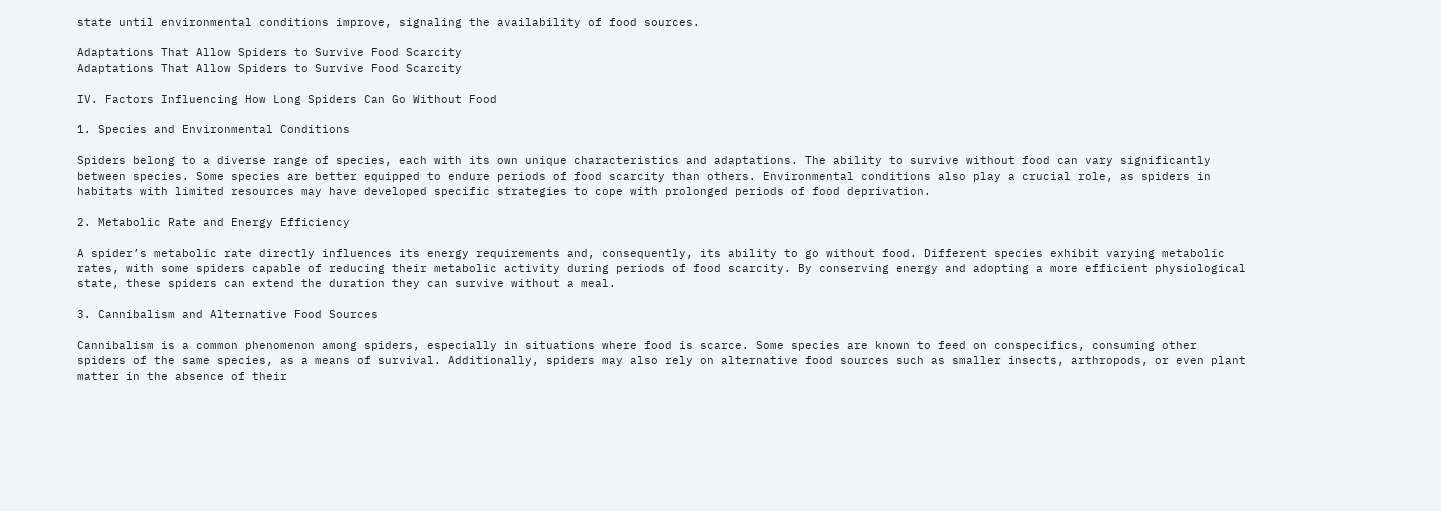state until environmental conditions improve, signaling the availability of food sources.

Adaptations That Allow Spiders to Survive Food Scarcity
Adaptations That Allow Spiders to Survive Food Scarcity

IV. Factors Influencing How Long Spiders Can Go Without Food

1. Species and Environmental Conditions

Spiders belong to a diverse range of species, each with its own unique characteristics and adaptations. The ability to survive without food can vary significantly between species. Some species are better equipped to endure periods of food scarcity than others. Environmental conditions also play a crucial role, as spiders in habitats with limited resources may have developed specific strategies to cope with prolonged periods of food deprivation.

2. Metabolic Rate and Energy Efficiency

A spider’s metabolic rate directly influences its energy requirements and, consequently, its ability to go without food. Different species exhibit varying metabolic rates, with some spiders capable of reducing their metabolic activity during periods of food scarcity. By conserving energy and adopting a more efficient physiological state, these spiders can extend the duration they can survive without a meal.

3. Cannibalism and Alternative Food Sources

Cannibalism is a common phenomenon among spiders, especially in situations where food is scarce. Some species are known to feed on conspecifics, consuming other spiders of the same species, as a means of survival. Additionally, spiders may also rely on alternative food sources such as smaller insects, arthropods, or even plant matter in the absence of their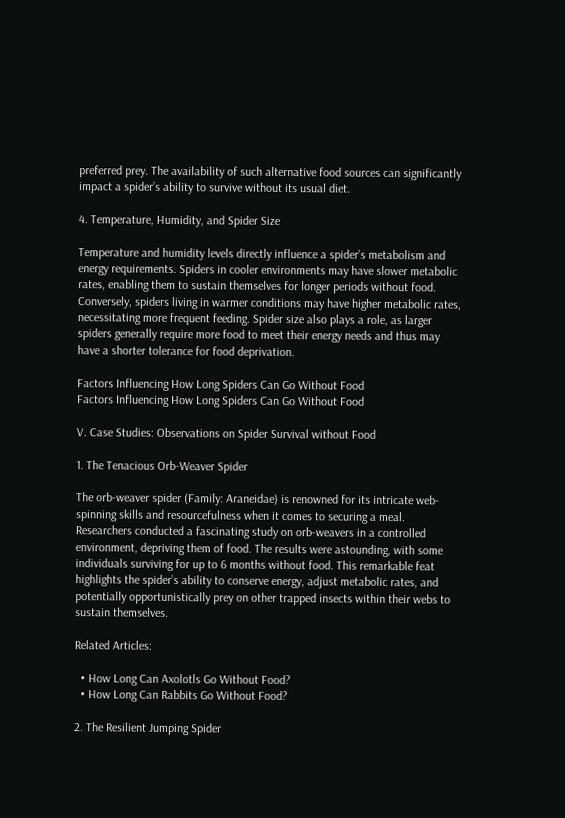preferred prey. The availability of such alternative food sources can significantly impact a spider’s ability to survive without its usual diet.

4. Temperature, Humidity, and Spider Size

Temperature and humidity levels directly influence a spider’s metabolism and energy requirements. Spiders in cooler environments may have slower metabolic rates, enabling them to sustain themselves for longer periods without food. Conversely, spiders living in warmer conditions may have higher metabolic rates, necessitating more frequent feeding. Spider size also plays a role, as larger spiders generally require more food to meet their energy needs and thus may have a shorter tolerance for food deprivation.

Factors Influencing How Long Spiders Can Go Without Food
Factors Influencing How Long Spiders Can Go Without Food

V. Case Studies: Observations on Spider Survival without Food

1. The Tenacious Orb-Weaver Spider

The orb-weaver spider (Family: Araneidae) is renowned for its intricate web-spinning skills and resourcefulness when it comes to securing a meal. Researchers conducted a fascinating study on orb-weavers in a controlled environment, depriving them of food. The results were astounding, with some individuals surviving for up to 6 months without food. This remarkable feat highlights the spider’s ability to conserve energy, adjust metabolic rates, and potentially opportunistically prey on other trapped insects within their webs to sustain themselves.

Related Articles:

  • How Long Can Axolotls Go Without Food?
  • How Long Can Rabbits Go Without Food?

2. The Resilient Jumping Spider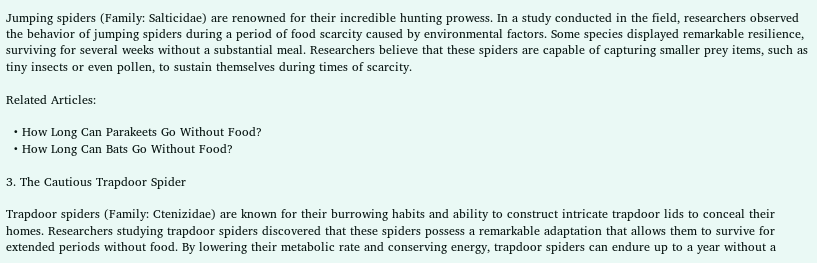Jumping spiders (Family: Salticidae) are renowned for their incredible hunting prowess. In a study conducted in the field, researchers observed the behavior of jumping spiders during a period of food scarcity caused by environmental factors. Some species displayed remarkable resilience, surviving for several weeks without a substantial meal. Researchers believe that these spiders are capable of capturing smaller prey items, such as tiny insects or even pollen, to sustain themselves during times of scarcity.

Related Articles:

  • How Long Can Parakeets Go Without Food?
  • How Long Can Bats Go Without Food?

3. The Cautious Trapdoor Spider

Trapdoor spiders (Family: Ctenizidae) are known for their burrowing habits and ability to construct intricate trapdoor lids to conceal their homes. Researchers studying trapdoor spiders discovered that these spiders possess a remarkable adaptation that allows them to survive for extended periods without food. By lowering their metabolic rate and conserving energy, trapdoor spiders can endure up to a year without a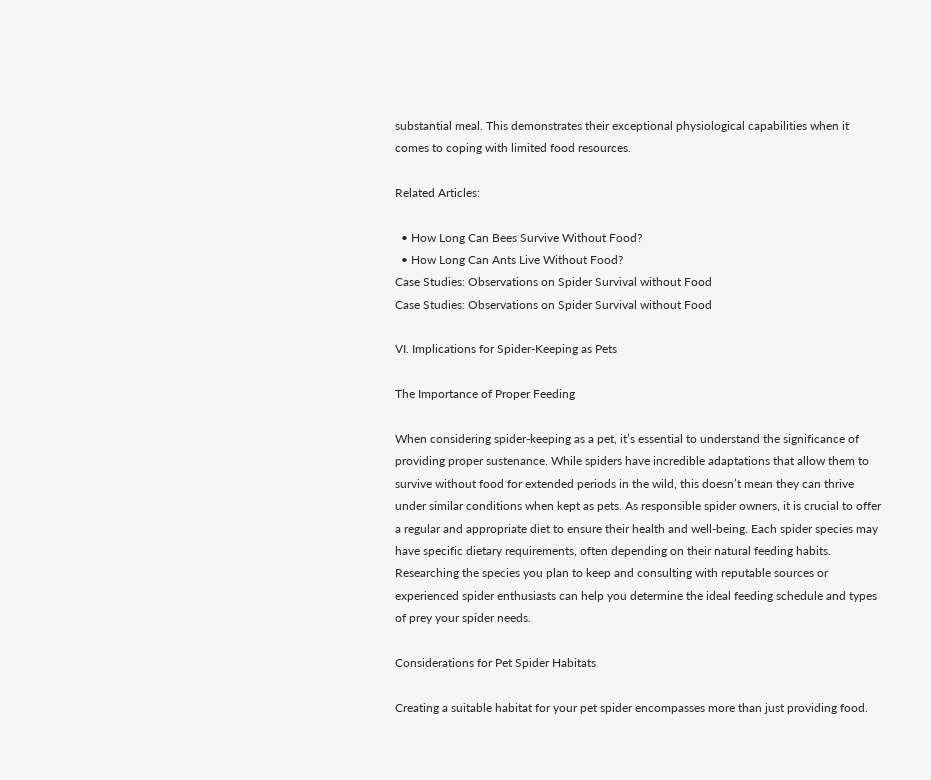substantial meal. This demonstrates their exceptional physiological capabilities when it comes to coping with limited food resources.

Related Articles:

  • How Long Can Bees Survive Without Food?
  • How Long Can Ants Live Without Food?
Case Studies: Observations on Spider Survival without Food
Case Studies: Observations on Spider Survival without Food

VI. Implications for Spider-Keeping as Pets

The Importance of Proper Feeding

When considering spider-keeping as a pet, it’s essential to understand the significance of providing proper sustenance. While spiders have incredible adaptations that allow them to survive without food for extended periods in the wild, this doesn’t mean they can thrive under similar conditions when kept as pets. As responsible spider owners, it is crucial to offer a regular and appropriate diet to ensure their health and well-being. Each spider species may have specific dietary requirements, often depending on their natural feeding habits. Researching the species you plan to keep and consulting with reputable sources or experienced spider enthusiasts can help you determine the ideal feeding schedule and types of prey your spider needs.

Considerations for Pet Spider Habitats

Creating a suitable habitat for your pet spider encompasses more than just providing food.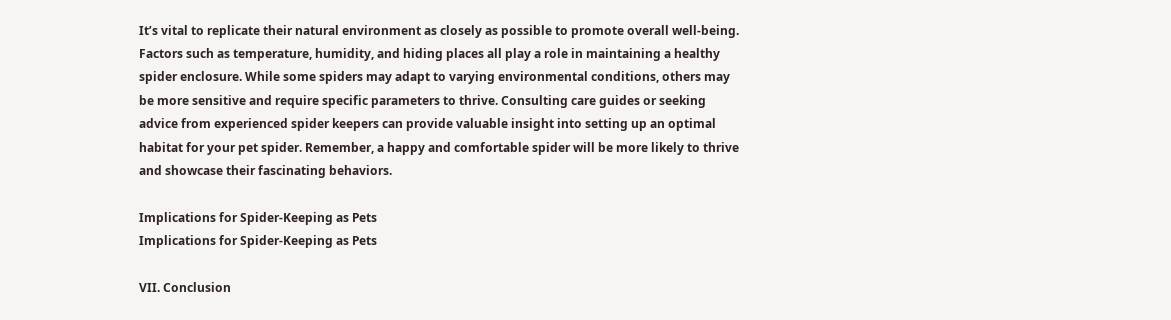It’s vital to replicate their natural environment as closely as possible to promote overall well-being. Factors such as temperature, humidity, and hiding places all play a role in maintaining a healthy spider enclosure. While some spiders may adapt to varying environmental conditions, others may be more sensitive and require specific parameters to thrive. Consulting care guides or seeking advice from experienced spider keepers can provide valuable insight into setting up an optimal habitat for your pet spider. Remember, a happy and comfortable spider will be more likely to thrive and showcase their fascinating behaviors.

Implications for Spider-Keeping as Pets
Implications for Spider-Keeping as Pets

VII. Conclusion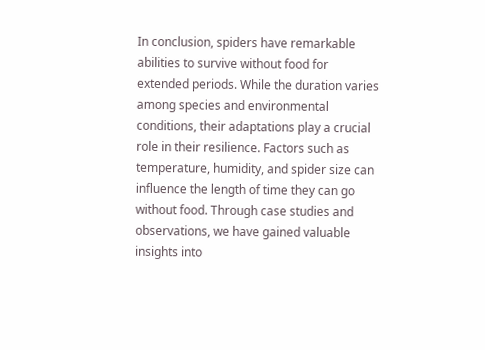In conclusion, spiders have remarkable abilities to survive without food for extended periods. While the duration varies among species and environmental conditions, their adaptations play a crucial role in their resilience. Factors such as temperature, humidity, and spider size can influence the length of time they can go without food. Through case studies and observations, we have gained valuable insights into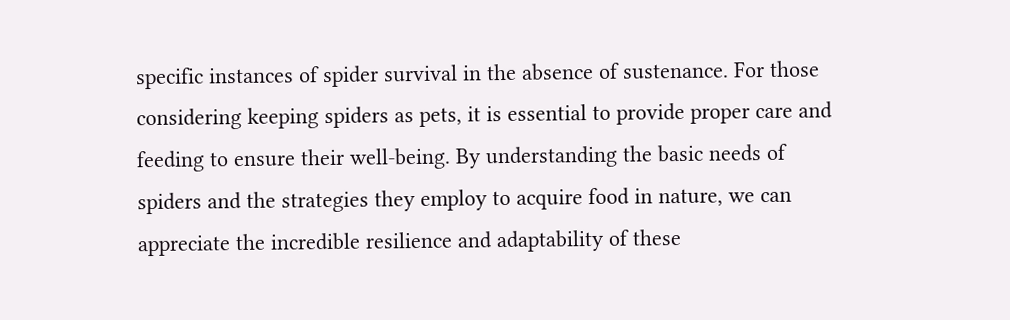specific instances of spider survival in the absence of sustenance. For those considering keeping spiders as pets, it is essential to provide proper care and feeding to ensure their well-being. By understanding the basic needs of spiders and the strategies they employ to acquire food in nature, we can appreciate the incredible resilience and adaptability of these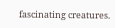fascinating creatures.